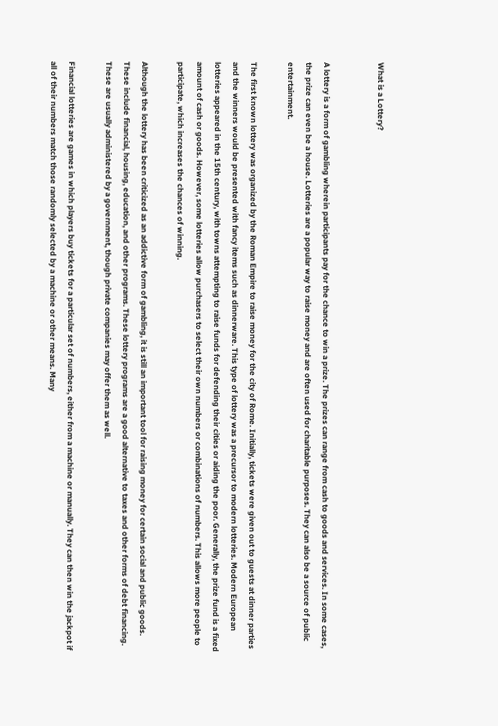What is a Lottery?


A lottery is a form of gambling wherein participants pay for the chance to win a prize. The prizes can range from cash to goods and services. In some cases, the prize can even be a house. Lotteries are a popular way to raise money and are often used for charitable purposes. They can also be a source of public entertainment.

The first known lottery was organized by the Roman Empire to raise money for the city of Rome. Initially, tickets were given out to guests at dinner parties and the winners would be presented with fancy items such as dinnerware. This type of lottery was a precursor to modern lotteries. Modern European lotteries appeared in the 15th century, with towns attempting to raise funds for defending their cities or aiding the poor. Generally, the prize fund is a fixed amount of cash or goods. However, some lotteries allow purchasers to select their own numbers or combinations of numbers. This allows more people to participate, which increases the chances of winning.

Although the lottery has been criticized as an addictive form of gambling, it is still an important tool for raising money for certain social and public goods. These include financial, housing, education, and other programs. These lottery programs are a good alternative to taxes and other forms of debt financing. These are usually administered by a government, though private companies may offer them as well.

Financial lotteries are games in which players buy tickets for a particular set of numbers, either from a machine or manually. They can then win the jackpot if all of their numbers match those randomly selected by a machine or other means. Many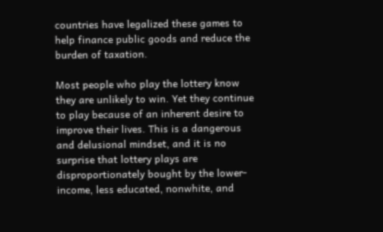countries have legalized these games to help finance public goods and reduce the burden of taxation.

Most people who play the lottery know they are unlikely to win. Yet they continue to play because of an inherent desire to improve their lives. This is a dangerous and delusional mindset, and it is no surprise that lottery plays are disproportionately bought by the lower-income, less educated, nonwhite, and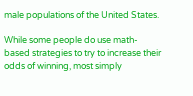male populations of the United States.

While some people do use math-based strategies to try to increase their odds of winning, most simply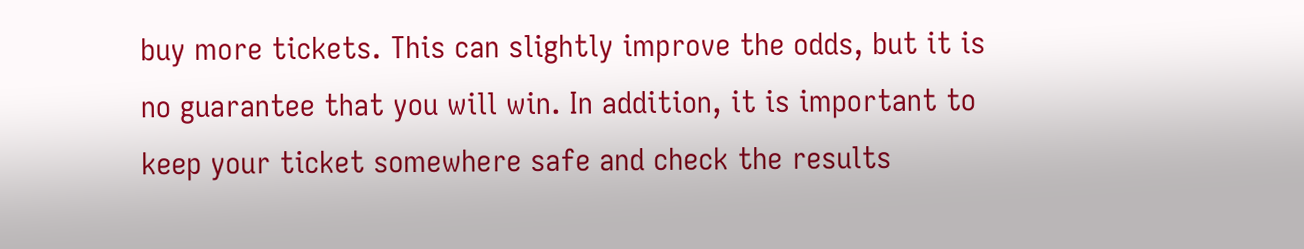buy more tickets. This can slightly improve the odds, but it is no guarantee that you will win. In addition, it is important to keep your ticket somewhere safe and check the results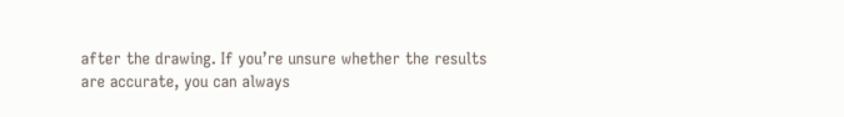after the drawing. If you’re unsure whether the results are accurate, you can always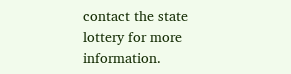contact the state lottery for more information.